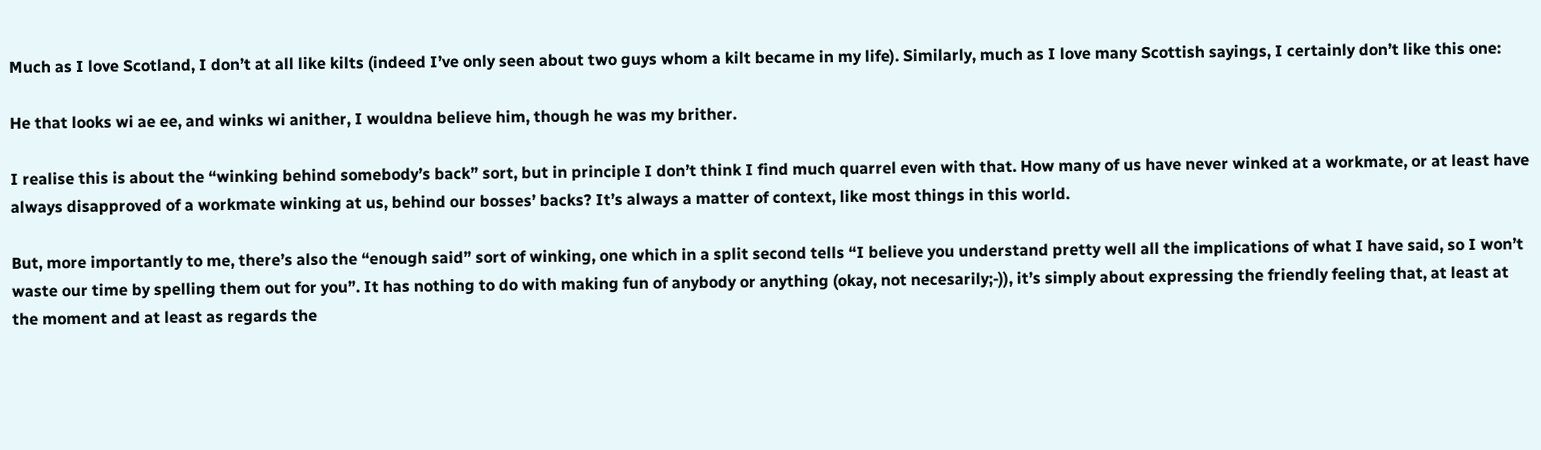Much as I love Scotland, I don’t at all like kilts (indeed I’ve only seen about two guys whom a kilt became in my life). Similarly, much as I love many Scottish sayings, I certainly don’t like this one:

He that looks wi ae ee, and winks wi anither, I wouldna believe him, though he was my brither.

I realise this is about the “winking behind somebody’s back” sort, but in principle I don’t think I find much quarrel even with that. How many of us have never winked at a workmate, or at least have always disapproved of a workmate winking at us, behind our bosses’ backs? It’s always a matter of context, like most things in this world.

But, more importantly to me, there’s also the “enough said” sort of winking, one which in a split second tells “I believe you understand pretty well all the implications of what I have said, so I won’t waste our time by spelling them out for you”. It has nothing to do with making fun of anybody or anything (okay, not necesarily;-)), it’s simply about expressing the friendly feeling that, at least at the moment and at least as regards the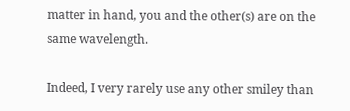matter in hand, you and the other(s) are on the same wavelength.

Indeed, I very rarely use any other smiley than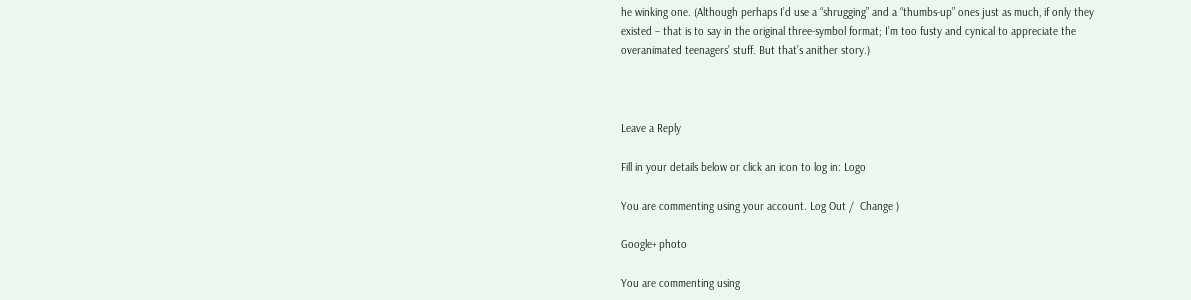he winking one. (Although perhaps I’d use a “shrugging” and a “thumbs-up” ones just as much, if only they existed – that is to say in the original three-symbol format; I’m too fusty and cynical to appreciate the overanimated teenagers’ stuff. But that’s anither story.)



Leave a Reply

Fill in your details below or click an icon to log in: Logo

You are commenting using your account. Log Out /  Change )

Google+ photo

You are commenting using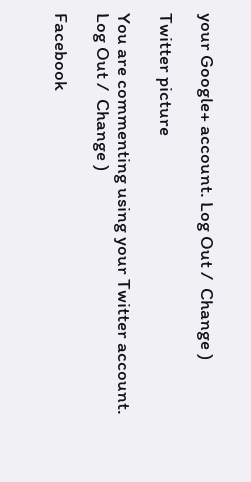your Google+ account. Log Out /  Change )

Twitter picture

You are commenting using your Twitter account. Log Out /  Change )

Facebook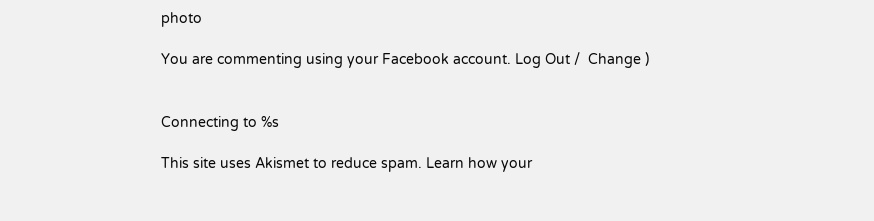photo

You are commenting using your Facebook account. Log Out /  Change )


Connecting to %s

This site uses Akismet to reduce spam. Learn how your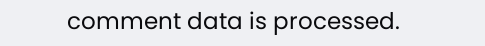comment data is processed.